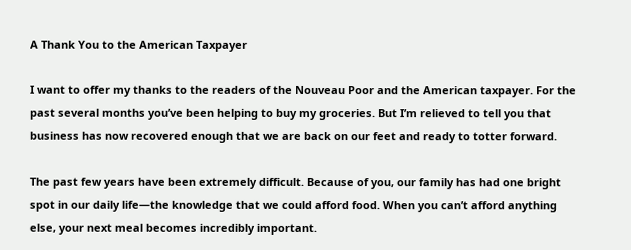A Thank You to the American Taxpayer

I want to offer my thanks to the readers of the Nouveau Poor and the American taxpayer. For the past several months you’ve been helping to buy my groceries. But I’m relieved to tell you that business has now recovered enough that we are back on our feet and ready to totter forward.

The past few years have been extremely difficult. Because of you, our family has had one bright spot in our daily life—the knowledge that we could afford food. When you can’t afford anything else, your next meal becomes incredibly important.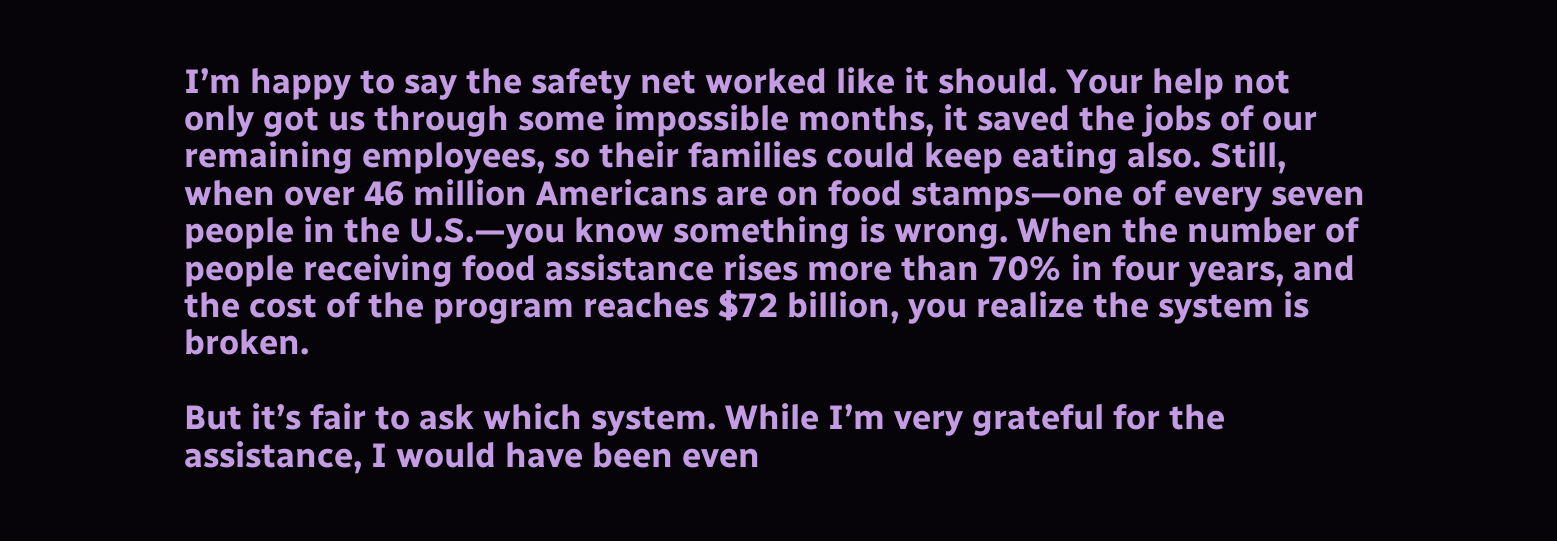I’m happy to say the safety net worked like it should. Your help not only got us through some impossible months, it saved the jobs of our remaining employees, so their families could keep eating also. Still, when over 46 million Americans are on food stamps—one of every seven people in the U.S.—you know something is wrong. When the number of people receiving food assistance rises more than 70% in four years, and the cost of the program reaches $72 billion, you realize the system is broken.

But it’s fair to ask which system. While I’m very grateful for the assistance, I would have been even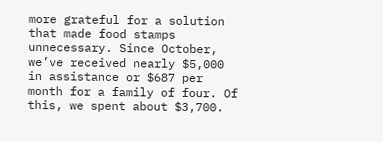more grateful for a solution that made food stamps unnecessary. Since October, we’ve received nearly $5,000 in assistance or $687 per month for a family of four. Of this, we spent about $3,700.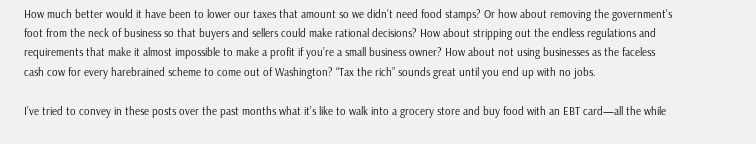How much better would it have been to lower our taxes that amount so we didn’t need food stamps? Or how about removing the government’s foot from the neck of business so that buyers and sellers could make rational decisions? How about stripping out the endless regulations and requirements that make it almost impossible to make a profit if you’re a small business owner? How about not using businesses as the faceless cash cow for every harebrained scheme to come out of Washington? “Tax the rich” sounds great until you end up with no jobs.

I’ve tried to convey in these posts over the past months what it’s like to walk into a grocery store and buy food with an EBT card—all the while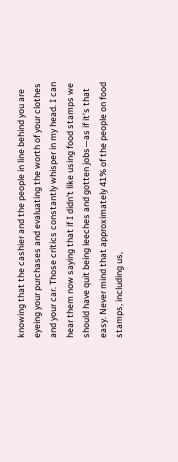knowing that the cashier and the people in line behind you are eyeing your purchases and evaluating the worth of your clothes and your car. Those critics constantly whisper in my head. I can hear them now saying that if I didn’t like using food stamps we should have quit being leeches and gotten jobs—as if it’s that easy. Never mind that approximately 41% of the people on food stamps, including us,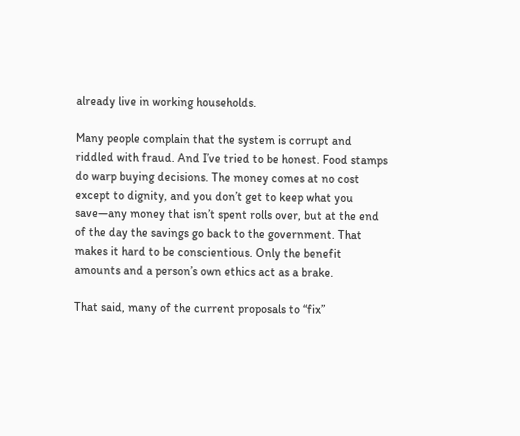already live in working households.

Many people complain that the system is corrupt and riddled with fraud. And I’ve tried to be honest. Food stamps do warp buying decisions. The money comes at no cost except to dignity, and you don’t get to keep what you save—any money that isn’t spent rolls over, but at the end of the day the savings go back to the government. That makes it hard to be conscientious. Only the benefit amounts and a person’s own ethics act as a brake.

That said, many of the current proposals to “fix”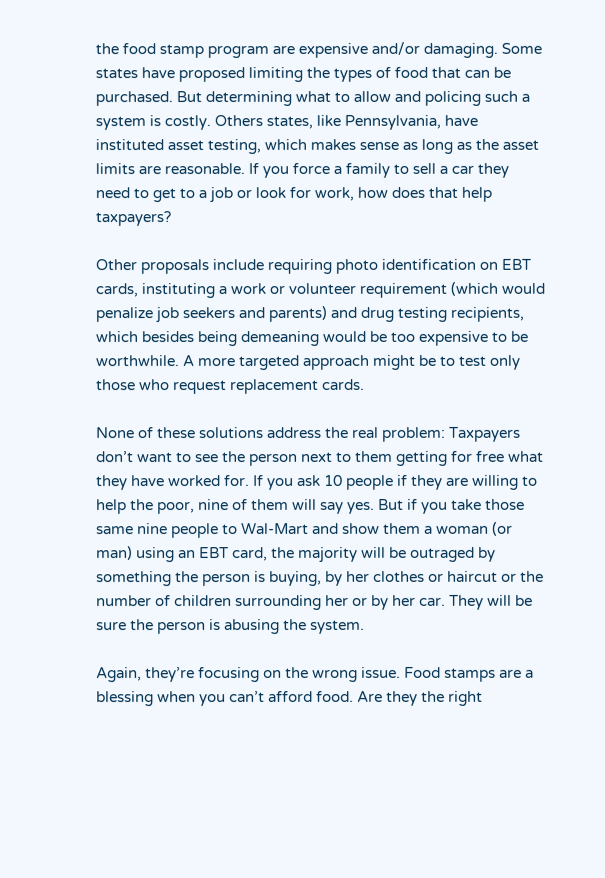the food stamp program are expensive and/or damaging. Some states have proposed limiting the types of food that can be purchased. But determining what to allow and policing such a system is costly. Others states, like Pennsylvania, have instituted asset testing, which makes sense as long as the asset limits are reasonable. If you force a family to sell a car they need to get to a job or look for work, how does that help taxpayers?

Other proposals include requiring photo identification on EBT cards, instituting a work or volunteer requirement (which would penalize job seekers and parents) and drug testing recipients, which besides being demeaning would be too expensive to be worthwhile. A more targeted approach might be to test only those who request replacement cards.

None of these solutions address the real problem: Taxpayers don’t want to see the person next to them getting for free what they have worked for. If you ask 10 people if they are willing to help the poor, nine of them will say yes. But if you take those same nine people to Wal-Mart and show them a woman (or man) using an EBT card, the majority will be outraged by something the person is buying, by her clothes or haircut or the number of children surrounding her or by her car. They will be sure the person is abusing the system.

Again, they’re focusing on the wrong issue. Food stamps are a blessing when you can’t afford food. Are they the right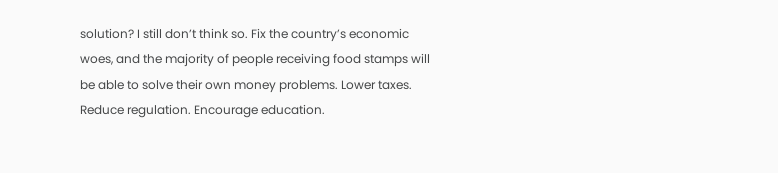solution? I still don’t think so. Fix the country’s economic woes, and the majority of people receiving food stamps will be able to solve their own money problems. Lower taxes. Reduce regulation. Encourage education.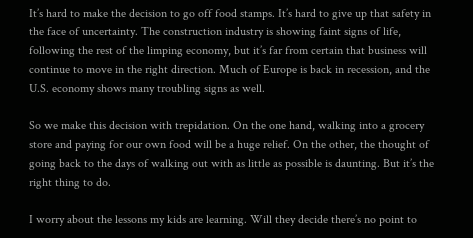It’s hard to make the decision to go off food stamps. It’s hard to give up that safety in the face of uncertainty. The construction industry is showing faint signs of life, following the rest of the limping economy, but it’s far from certain that business will continue to move in the right direction. Much of Europe is back in recession, and the U.S. economy shows many troubling signs as well.

So we make this decision with trepidation. On the one hand, walking into a grocery store and paying for our own food will be a huge relief. On the other, the thought of going back to the days of walking out with as little as possible is daunting. But it’s the right thing to do.

I worry about the lessons my kids are learning. Will they decide there’s no point to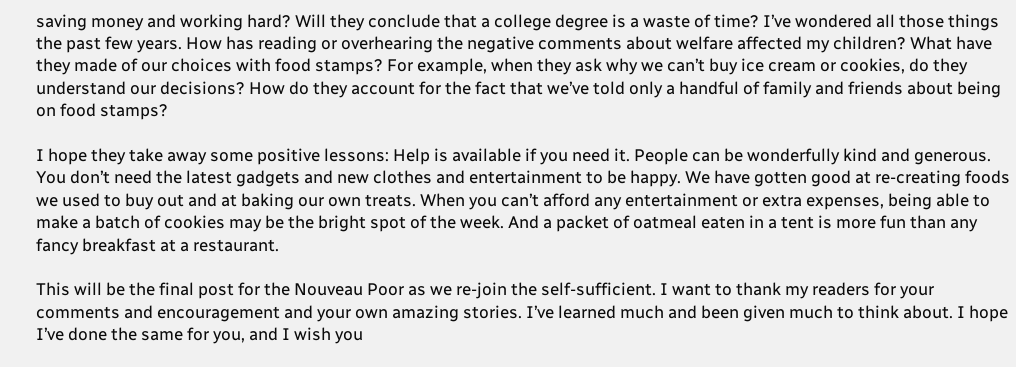saving money and working hard? Will they conclude that a college degree is a waste of time? I’ve wondered all those things the past few years. How has reading or overhearing the negative comments about welfare affected my children? What have they made of our choices with food stamps? For example, when they ask why we can’t buy ice cream or cookies, do they understand our decisions? How do they account for the fact that we’ve told only a handful of family and friends about being on food stamps?

I hope they take away some positive lessons: Help is available if you need it. People can be wonderfully kind and generous. You don’t need the latest gadgets and new clothes and entertainment to be happy. We have gotten good at re-creating foods we used to buy out and at baking our own treats. When you can’t afford any entertainment or extra expenses, being able to make a batch of cookies may be the bright spot of the week. And a packet of oatmeal eaten in a tent is more fun than any fancy breakfast at a restaurant.

This will be the final post for the Nouveau Poor as we re-join the self-sufficient. I want to thank my readers for your comments and encouragement and your own amazing stories. I’ve learned much and been given much to think about. I hope I’ve done the same for you, and I wish you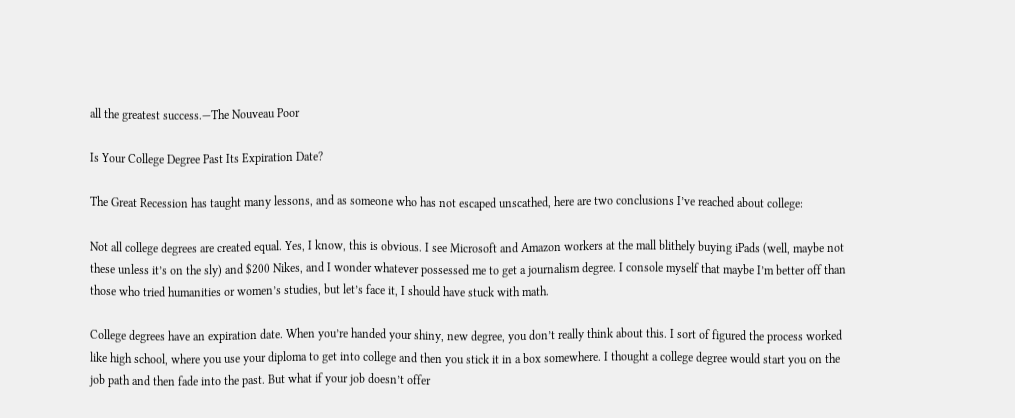all the greatest success.—The Nouveau Poor

Is Your College Degree Past Its Expiration Date?

The Great Recession has taught many lessons, and as someone who has not escaped unscathed, here are two conclusions I’ve reached about college:

Not all college degrees are created equal. Yes, I know, this is obvious. I see Microsoft and Amazon workers at the mall blithely buying iPads (well, maybe not these unless it’s on the sly) and $200 Nikes, and I wonder whatever possessed me to get a journalism degree. I console myself that maybe I’m better off than those who tried humanities or women’s studies, but let’s face it, I should have stuck with math.

College degrees have an expiration date. When you’re handed your shiny, new degree, you don’t really think about this. I sort of figured the process worked like high school, where you use your diploma to get into college and then you stick it in a box somewhere. I thought a college degree would start you on the job path and then fade into the past. But what if your job doesn’t offer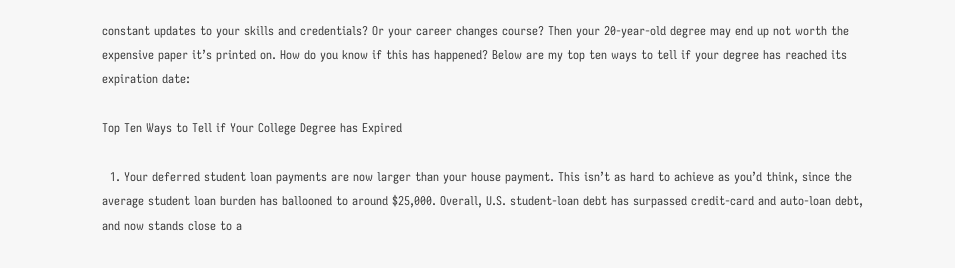constant updates to your skills and credentials? Or your career changes course? Then your 20-year-old degree may end up not worth the expensive paper it’s printed on. How do you know if this has happened? Below are my top ten ways to tell if your degree has reached its expiration date:

Top Ten Ways to Tell if Your College Degree has Expired

  1. Your deferred student loan payments are now larger than your house payment. This isn’t as hard to achieve as you’d think, since the average student loan burden has ballooned to around $25,000. Overall, U.S. student-loan debt has surpassed credit-card and auto-loan debt, and now stands close to a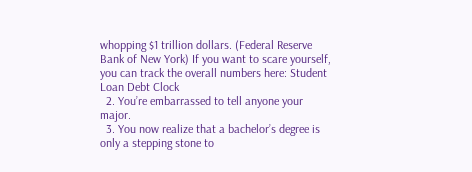whopping $1 trillion dollars. (Federal Reserve Bank of New York) If you want to scare yourself, you can track the overall numbers here: Student Loan Debt Clock
  2. You’re embarrassed to tell anyone your major.
  3. You now realize that a bachelor’s degree is only a stepping stone to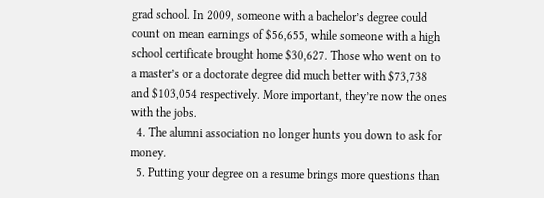grad school. In 2009, someone with a bachelor’s degree could count on mean earnings of $56,655, while someone with a high school certificate brought home $30,627. Those who went on to a master’s or a doctorate degree did much better with $73,738 and $103,054 respectively. More important, they’re now the ones with the jobs.
  4. The alumni association no longer hunts you down to ask for money.
  5. Putting your degree on a resume brings more questions than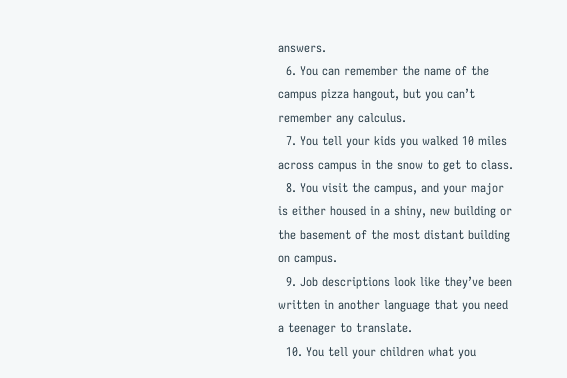answers.
  6. You can remember the name of the campus pizza hangout, but you can’t remember any calculus.
  7. You tell your kids you walked 10 miles across campus in the snow to get to class.
  8. You visit the campus, and your major is either housed in a shiny, new building or the basement of the most distant building on campus.
  9. Job descriptions look like they’ve been written in another language that you need a teenager to translate.
  10. You tell your children what you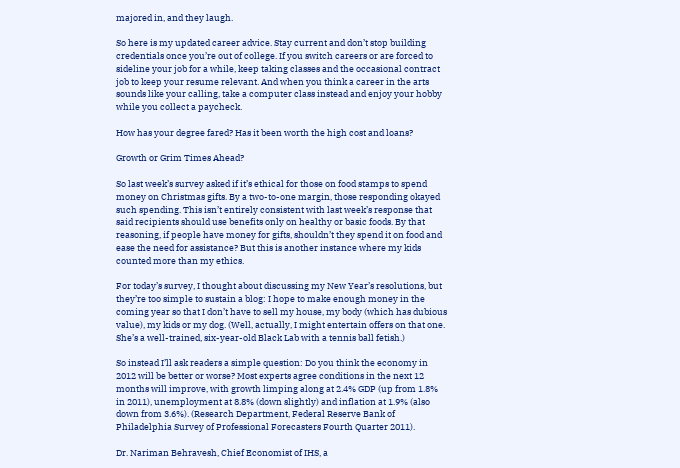majored in, and they laugh.

So here is my updated career advice. Stay current and don’t stop building credentials once you’re out of college. If you switch careers or are forced to sideline your job for a while, keep taking classes and the occasional contract job to keep your resume relevant. And when you think a career in the arts sounds like your calling, take a computer class instead and enjoy your hobby while you collect a paycheck.

How has your degree fared? Has it been worth the high cost and loans?

Growth or Grim Times Ahead?

So last week’s survey asked if it’s ethical for those on food stamps to spend money on Christmas gifts. By a two-to-one margin, those responding okayed such spending. This isn’t entirely consistent with last week’s response that said recipients should use benefits only on healthy or basic foods. By that reasoning, if people have money for gifts, shouldn’t they spend it on food and ease the need for assistance? But this is another instance where my kids counted more than my ethics.

For today’s survey, I thought about discussing my New Year’s resolutions, but they’re too simple to sustain a blog: I hope to make enough money in the coming year so that I don’t have to sell my house, my body (which has dubious value), my kids or my dog. (Well, actually, I might entertain offers on that one. She’s a well-trained, six-year-old Black Lab with a tennis ball fetish.)

So instead I’ll ask readers a simple question: Do you think the economy in 2012 will be better or worse? Most experts agree conditions in the next 12 months will improve, with growth limping along at 2.4% GDP (up from 1.8% in 2011), unemployment at 8.8% (down slightly) and inflation at 1.9% (also down from 3.6%). (Research Department, Federal Reserve Bank of Philadelphia Survey of Professional Forecasters Fourth Quarter 2011).

Dr. Nariman Behravesh, Chief Economist of IHS, a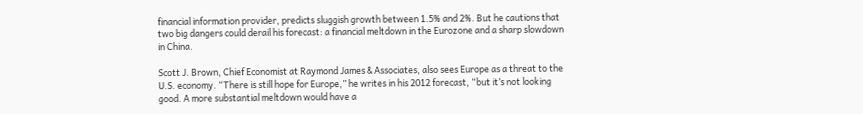financial information provider, predicts sluggish growth between 1.5% and 2%. But he cautions that two big dangers could derail his forecast: a financial meltdown in the Eurozone and a sharp slowdown in China.

Scott J. Brown, Chief Economist at Raymond James & Associates, also sees Europe as a threat to the U.S. economy. “There is still hope for Europe,” he writes in his 2012 forecast, “but it’s not looking good. A more substantial meltdown would have a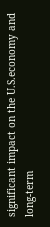significant impact on the U.S.economy and long-term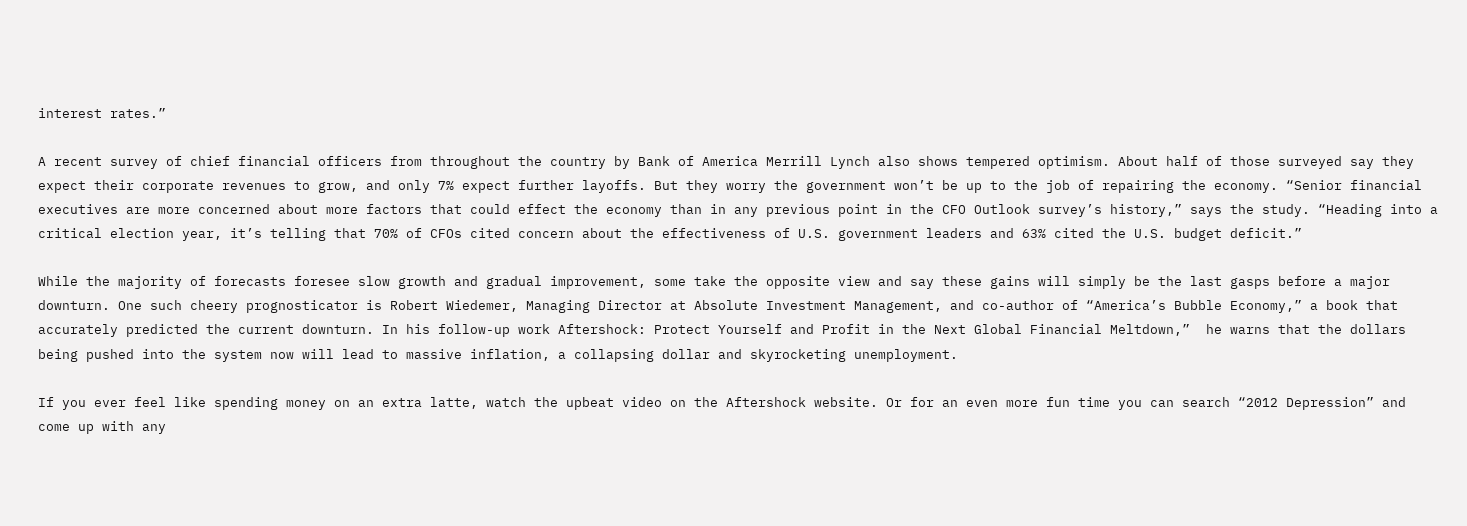interest rates.”

A recent survey of chief financial officers from throughout the country by Bank of America Merrill Lynch also shows tempered optimism. About half of those surveyed say they expect their corporate revenues to grow, and only 7% expect further layoffs. But they worry the government won’t be up to the job of repairing the economy. “Senior financial executives are more concerned about more factors that could effect the economy than in any previous point in the CFO Outlook survey’s history,” says the study. “Heading into a critical election year, it’s telling that 70% of CFOs cited concern about the effectiveness of U.S. government leaders and 63% cited the U.S. budget deficit.”

While the majority of forecasts foresee slow growth and gradual improvement, some take the opposite view and say these gains will simply be the last gasps before a major downturn. One such cheery prognosticator is Robert Wiedemer, Managing Director at Absolute Investment Management, and co-author of “America’s Bubble Economy,” a book that accurately predicted the current downturn. In his follow-up work Aftershock: Protect Yourself and Profit in the Next Global Financial Meltdown,”  he warns that the dollars being pushed into the system now will lead to massive inflation, a collapsing dollar and skyrocketing unemployment.

If you ever feel like spending money on an extra latte, watch the upbeat video on the Aftershock website. Or for an even more fun time you can search “2012 Depression” and come up with any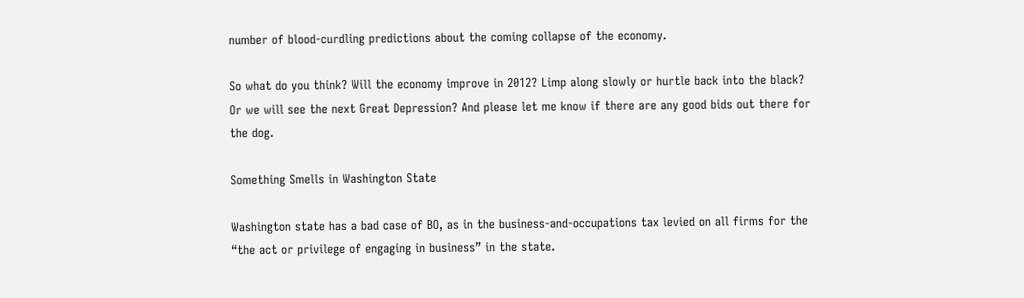number of blood-curdling predictions about the coming collapse of the economy.

So what do you think? Will the economy improve in 2012? Limp along slowly or hurtle back into the black? Or we will see the next Great Depression? And please let me know if there are any good bids out there for the dog.

Something Smells in Washington State

Washington state has a bad case of BO, as in the business-and-occupations tax levied on all firms for the “the act or privilege of engaging in business” in the state.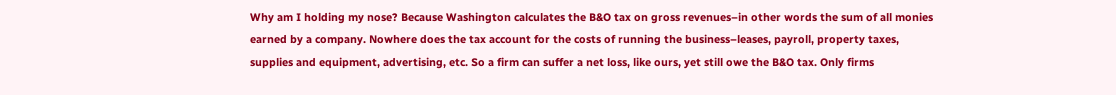Why am I holding my nose? Because Washington calculates the B&O tax on gross revenues–in other words the sum of all monies earned by a company. Nowhere does the tax account for the costs of running the business–leases, payroll, property taxes, supplies and equipment, advertising, etc. So a firm can suffer a net loss, like ours, yet still owe the B&O tax. Only firms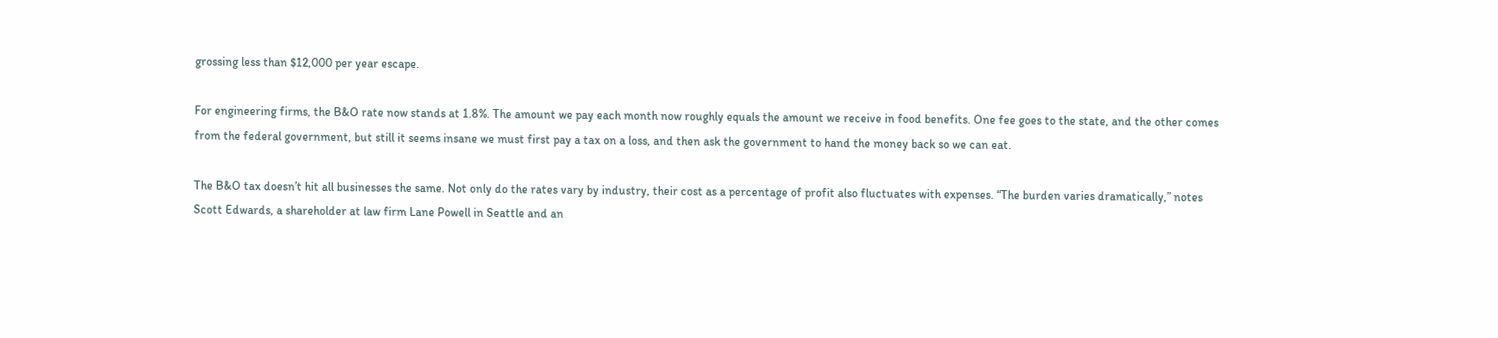grossing less than $12,000 per year escape.

For engineering firms, the B&O rate now stands at 1.8%. The amount we pay each month now roughly equals the amount we receive in food benefits. One fee goes to the state, and the other comes from the federal government, but still it seems insane we must first pay a tax on a loss, and then ask the government to hand the money back so we can eat.

The B&O tax doesn’t hit all businesses the same. Not only do the rates vary by industry, their cost as a percentage of profit also fluctuates with expenses. “The burden varies dramatically,” notes Scott Edwards, a shareholder at law firm Lane Powell in Seattle and an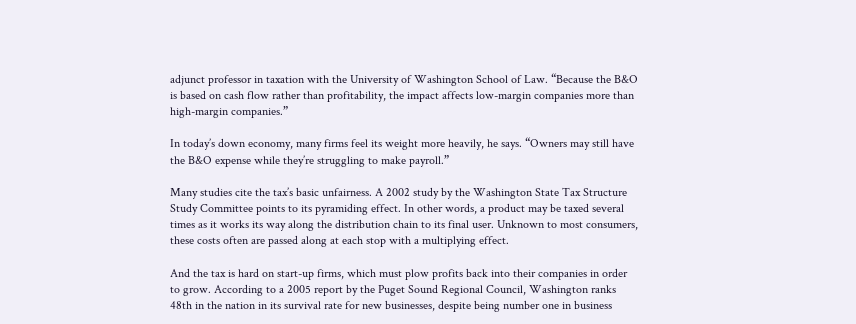adjunct professor in taxation with the University of Washington School of Law. “Because the B&O is based on cash flow rather than profitability, the impact affects low-margin companies more than high-margin companies.”

In today’s down economy, many firms feel its weight more heavily, he says. “Owners may still have the B&O expense while they’re struggling to make payroll.”

Many studies cite the tax’s basic unfairness. A 2002 study by the Washington State Tax Structure Study Committee points to its pyramiding effect. In other words, a product may be taxed several times as it works its way along the distribution chain to its final user. Unknown to most consumers, these costs often are passed along at each stop with a multiplying effect.

And the tax is hard on start-up firms, which must plow profits back into their companies in order to grow. According to a 2005 report by the Puget Sound Regional Council, Washington ranks 48th in the nation in its survival rate for new businesses, despite being number one in business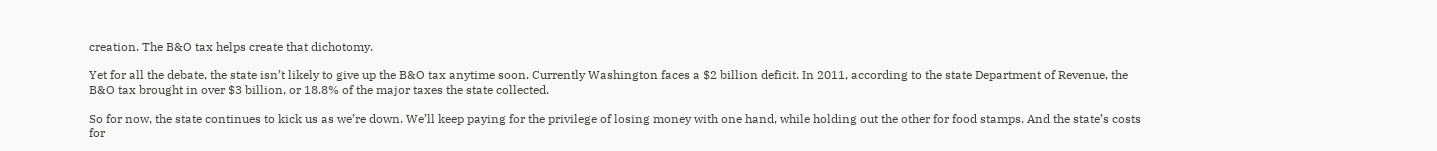creation. The B&O tax helps create that dichotomy.

Yet for all the debate, the state isn’t likely to give up the B&O tax anytime soon. Currently Washington faces a $2 billion deficit. In 2011, according to the state Department of Revenue, the B&O tax brought in over $3 billion, or 18.8% of the major taxes the state collected.

So for now, the state continues to kick us as we’re down. We’ll keep paying for the privilege of losing money with one hand, while holding out the other for food stamps. And the state’s costs for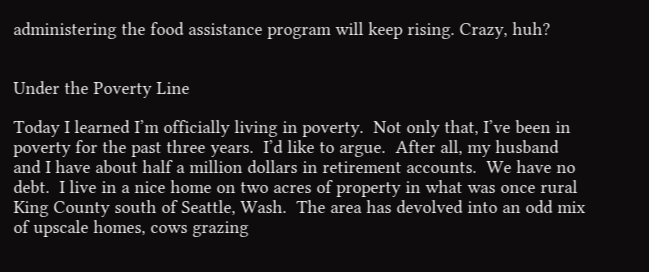administering the food assistance program will keep rising. Crazy, huh?


Under the Poverty Line

Today I learned I’m officially living in poverty.  Not only that, I’ve been in poverty for the past three years.  I’d like to argue.  After all, my husband and I have about half a million dollars in retirement accounts.  We have no debt.  I live in a nice home on two acres of property in what was once rural King County south of Seattle, Wash.  The area has devolved into an odd mix of upscale homes, cows grazing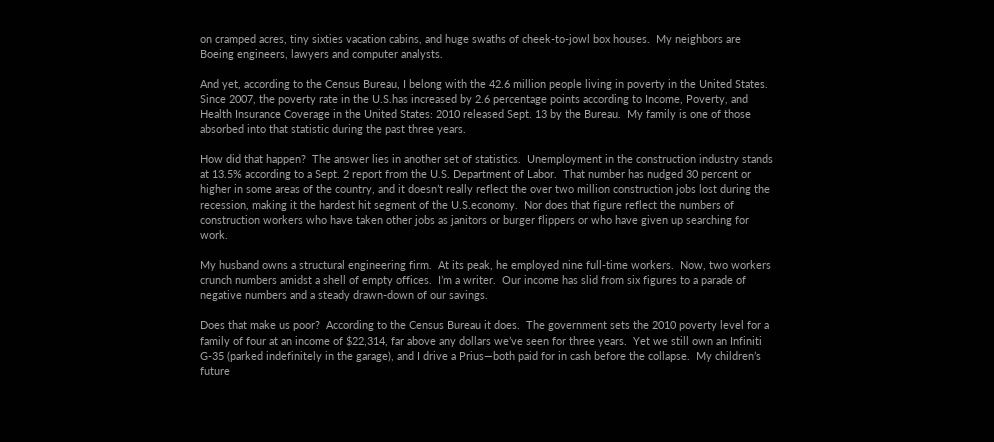on cramped acres, tiny sixties vacation cabins, and huge swaths of cheek-to-jowl box houses.  My neighbors are Boeing engineers, lawyers and computer analysts.

And yet, according to the Census Bureau, I belong with the 42.6 million people living in poverty in the United States.  Since 2007, the poverty rate in the U.S.has increased by 2.6 percentage points according to Income, Poverty, and Health Insurance Coverage in the United States: 2010 released Sept. 13 by the Bureau.  My family is one of those absorbed into that statistic during the past three years.

How did that happen?  The answer lies in another set of statistics.  Unemployment in the construction industry stands at 13.5% according to a Sept. 2 report from the U.S. Department of Labor.  That number has nudged 30 percent or higher in some areas of the country, and it doesn’t really reflect the over two million construction jobs lost during the recession, making it the hardest hit segment of the U.S.economy.  Nor does that figure reflect the numbers of construction workers who have taken other jobs as janitors or burger flippers or who have given up searching for work.

My husband owns a structural engineering firm.  At its peak, he employed nine full-time workers.  Now, two workers crunch numbers amidst a shell of empty offices.  I’m a writer.  Our income has slid from six figures to a parade of negative numbers and a steady drawn-down of our savings.

Does that make us poor?  According to the Census Bureau it does.  The government sets the 2010 poverty level for a family of four at an income of $22,314, far above any dollars we’ve seen for three years.  Yet we still own an Infiniti G-35 (parked indefinitely in the garage), and I drive a Prius—both paid for in cash before the collapse.  My children’s future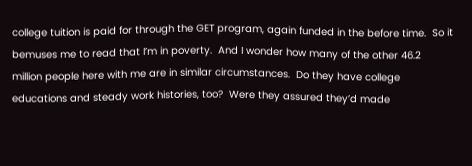college tuition is paid for through the GET program, again funded in the before time.  So it bemuses me to read that I’m in poverty.  And I wonder how many of the other 46.2 million people here with me are in similar circumstances.  Do they have college educations and steady work histories, too?  Were they assured they’d made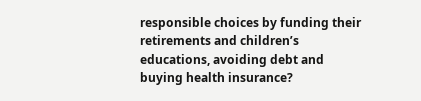responsible choices by funding their retirements and children’s educations, avoiding debt and buying health insurance?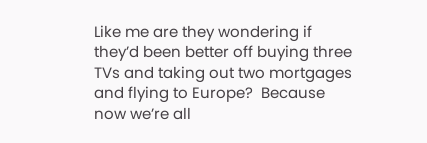Like me are they wondering if they’d been better off buying three TVs and taking out two mortgages and flying to Europe?  Because now we’re all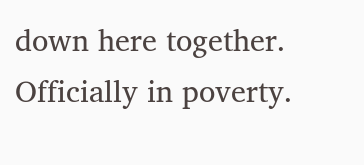down here together.  Officially in poverty.